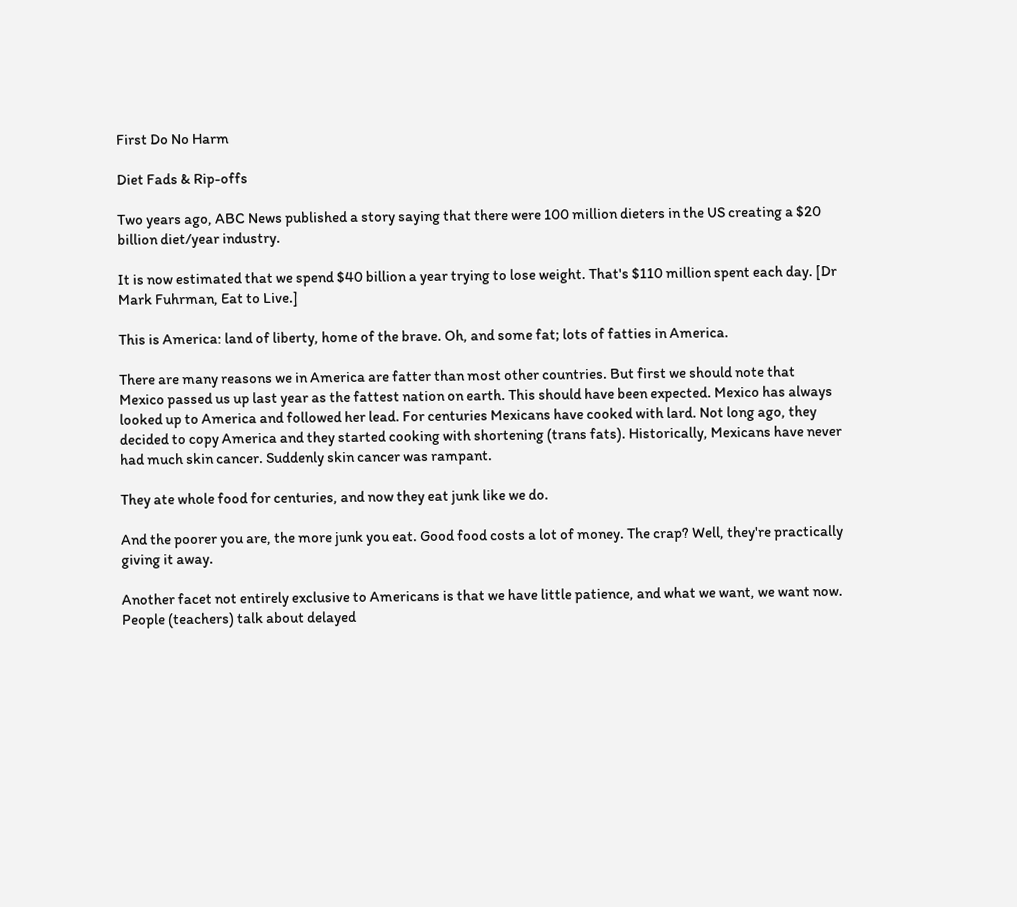First Do No Harm

Diet Fads & Rip-offs

Two years ago, ABC News published a story saying that there were 100 million dieters in the US creating a $20 billion diet/year industry.

It is now estimated that we spend $40 billion a year trying to lose weight. That's $110 million spent each day. [Dr Mark Fuhrman, Eat to Live.]

This is America: land of liberty, home of the brave. Oh, and some fat; lots of fatties in America.

There are many reasons we in America are fatter than most other countries. But first we should note that Mexico passed us up last year as the fattest nation on earth. This should have been expected. Mexico has always looked up to America and followed her lead. For centuries Mexicans have cooked with lard. Not long ago, they decided to copy America and they started cooking with shortening (trans fats). Historically, Mexicans have never had much skin cancer. Suddenly skin cancer was rampant.

They ate whole food for centuries, and now they eat junk like we do.

And the poorer you are, the more junk you eat. Good food costs a lot of money. The crap? Well, they're practically giving it away.

Another facet not entirely exclusive to Americans is that we have little patience, and what we want, we want now. People (teachers) talk about delayed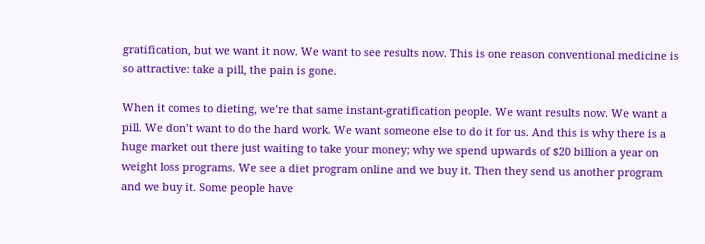gratification, but we want it now. We want to see results now. This is one reason conventional medicine is so attractive: take a pill, the pain is gone.

When it comes to dieting, we’re that same instant-gratification people. We want results now. We want a pill. We don’t want to do the hard work. We want someone else to do it for us. And this is why there is a huge market out there just waiting to take your money; why we spend upwards of $20 billion a year on weight loss programs. We see a diet program online and we buy it. Then they send us another program and we buy it. Some people have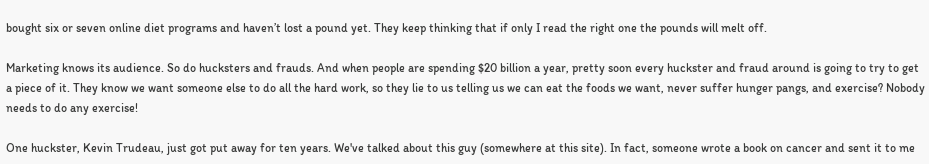bought six or seven online diet programs and haven’t lost a pound yet. They keep thinking that if only I read the right one the pounds will melt off.

Marketing knows its audience. So do hucksters and frauds. And when people are spending $20 billion a year, pretty soon every huckster and fraud around is going to try to get a piece of it. They know we want someone else to do all the hard work, so they lie to us telling us we can eat the foods we want, never suffer hunger pangs, and exercise? Nobody needs to do any exercise!

One huckster, Kevin Trudeau, just got put away for ten years. We've talked about this guy (somewhere at this site). In fact, someone wrote a book on cancer and sent it to me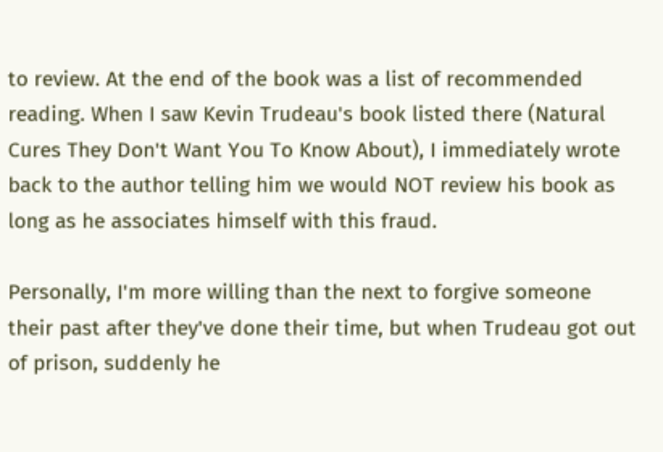to review. At the end of the book was a list of recommended reading. When I saw Kevin Trudeau's book listed there (Natural Cures They Don't Want You To Know About), I immediately wrote back to the author telling him we would NOT review his book as long as he associates himself with this fraud.

Personally, I'm more willing than the next to forgive someone their past after they've done their time, but when Trudeau got out of prison, suddenly he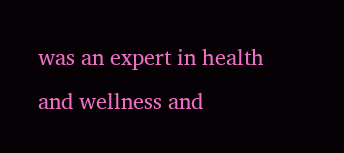was an expert in health and wellness and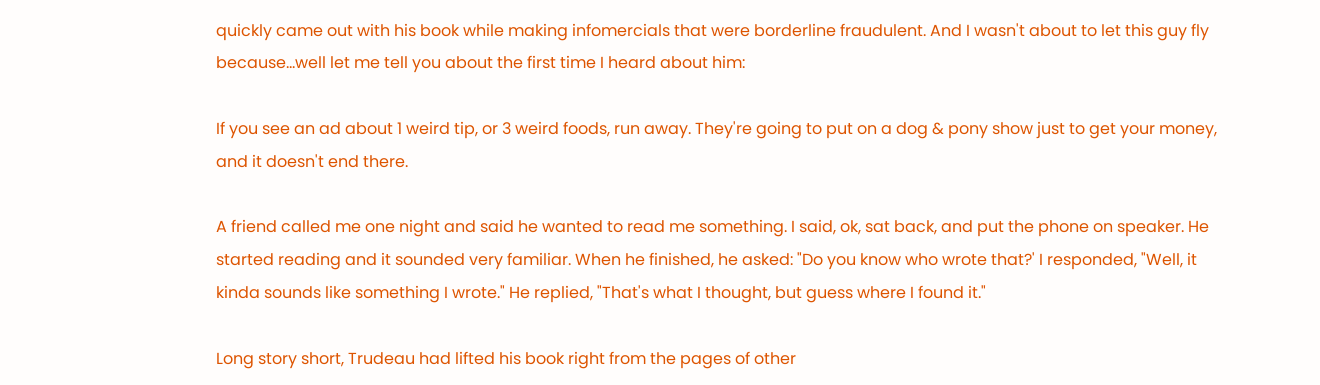quickly came out with his book while making infomercials that were borderline fraudulent. And I wasn't about to let this guy fly because...well let me tell you about the first time I heard about him:

If you see an ad about 1 weird tip, or 3 weird foods, run away. They're going to put on a dog & pony show just to get your money, and it doesn't end there.

A friend called me one night and said he wanted to read me something. I said, ok, sat back, and put the phone on speaker. He started reading and it sounded very familiar. When he finished, he asked: "Do you know who wrote that?' I responded, "Well, it kinda sounds like something I wrote." He replied, "That's what I thought, but guess where I found it."

Long story short, Trudeau had lifted his book right from the pages of other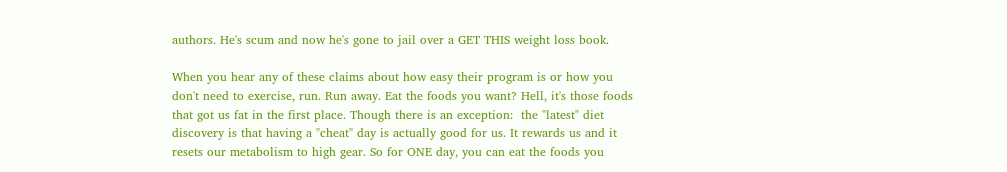authors. He's scum and now he's gone to jail over a GET THIS weight loss book.

When you hear any of these claims about how easy their program is or how you don't need to exercise, run. Run away. Eat the foods you want? Hell, it's those foods that got us fat in the first place. Though there is an exception:  the "latest" diet discovery is that having a "cheat" day is actually good for us. It rewards us and it resets our metabolism to high gear. So for ONE day, you can eat the foods you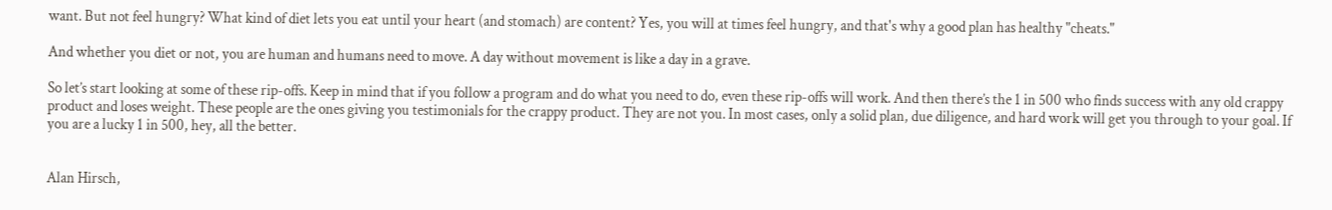want. But not feel hungry? What kind of diet lets you eat until your heart (and stomach) are content? Yes, you will at times feel hungry, and that's why a good plan has healthy "cheats."

And whether you diet or not, you are human and humans need to move. A day without movement is like a day in a grave.

So let’s start looking at some of these rip-offs. Keep in mind that if you follow a program and do what you need to do, even these rip-offs will work. And then there’s the 1 in 500 who finds success with any old crappy product and loses weight. These people are the ones giving you testimonials for the crappy product. They are not you. In most cases, only a solid plan, due diligence, and hard work will get you through to your goal. If you are a lucky 1 in 500, hey, all the better.


Alan Hirsch,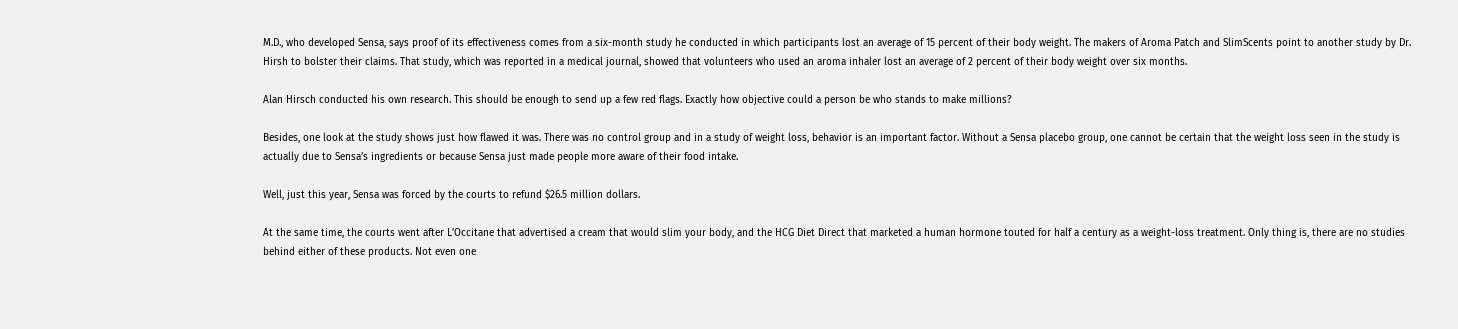M.D., who developed Sensa, says proof of its effectiveness comes from a six-month study he conducted in which participants lost an average of 15 percent of their body weight. The makers of Aroma Patch and SlimScents point to another study by Dr. Hirsh to bolster their claims. That study, which was reported in a medical journal, showed that volunteers who used an aroma inhaler lost an average of 2 percent of their body weight over six months.

Alan Hirsch conducted his own research. This should be enough to send up a few red flags. Exactly how objective could a person be who stands to make millions?

Besides, one look at the study shows just how flawed it was. There was no control group and in a study of weight loss, behavior is an important factor. Without a Sensa placebo group, one cannot be certain that the weight loss seen in the study is actually due to Sensa’s ingredients or because Sensa just made people more aware of their food intake.

Well, just this year, Sensa was forced by the courts to refund $26.5 million dollars.

At the same time, the courts went after L’Occitane that advertised a cream that would slim your body, and the HCG Diet Direct that marketed a human hormone touted for half a century as a weight-loss treatment. Only thing is, there are no studies behind either of these products. Not even one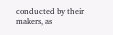conducted by their makers, as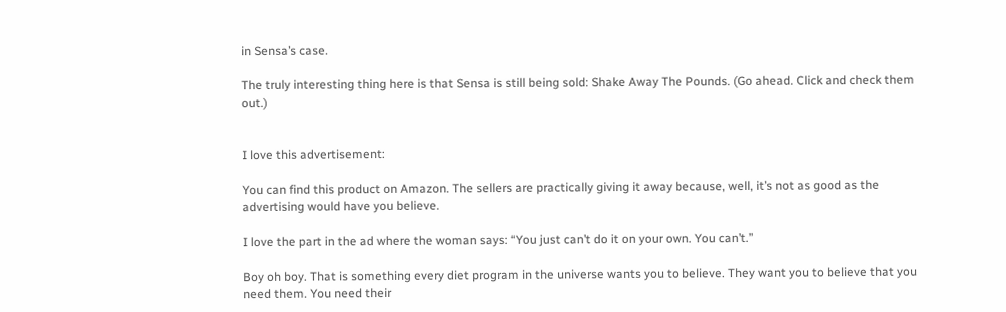in Sensa’s case.

The truly interesting thing here is that Sensa is still being sold: Shake Away The Pounds. (Go ahead. Click and check them out.)


I love this advertisement:

You can find this product on Amazon. The sellers are practically giving it away because, well, it’s not as good as the advertising would have you believe.

I love the part in the ad where the woman says: “You just can’t do it on your own. You can’t.”

Boy oh boy. That is something every diet program in the universe wants you to believe. They want you to believe that you need them. You need their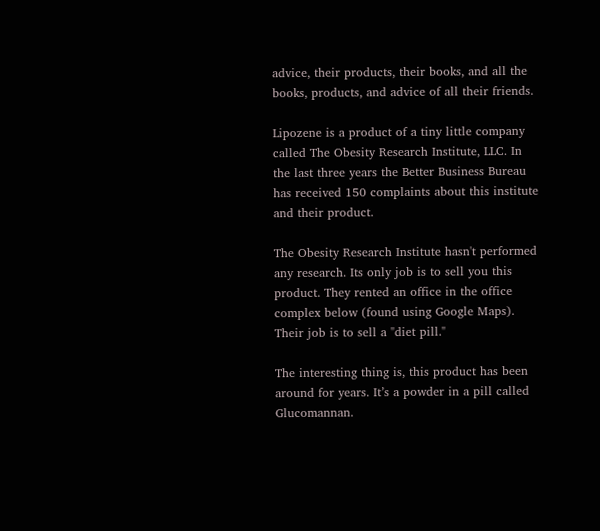advice, their products, their books, and all the books, products, and advice of all their friends.

Lipozene is a product of a tiny little company called The Obesity Research Institute, LLC. In the last three years the Better Business Bureau has received 150 complaints about this institute and their product.

The Obesity Research Institute hasn't performed any research. Its only job is to sell you this product. They rented an office in the office complex below (found using Google Maps). Their job is to sell a "diet pill."

The interesting thing is, this product has been around for years. It’s a powder in a pill called Glucomannan.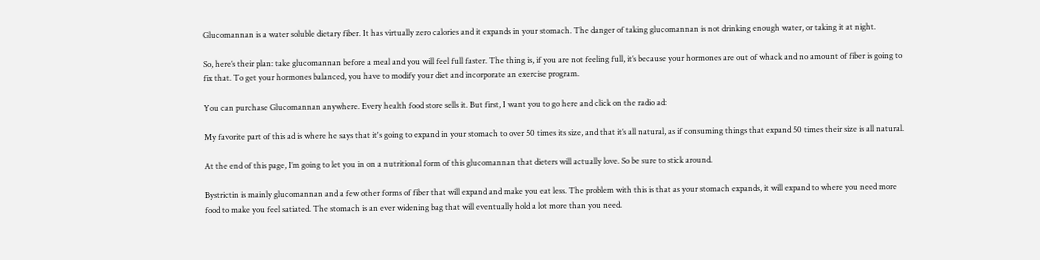Glucomannan is a water soluble dietary fiber. It has virtually zero calories and it expands in your stomach. The danger of taking glucomannan is not drinking enough water, or taking it at night.

So, here’s their plan: take glucomannan before a meal and you will feel full faster. The thing is, if you are not feeling full, it’s because your hormones are out of whack and no amount of fiber is going to fix that. To get your hormones balanced, you have to modify your diet and incorporate an exercise program.

You can purchase Glucomannan anywhere. Every health food store sells it. But first, I want you to go here and click on the radio ad:

My favorite part of this ad is where he says that it's going to expand in your stomach to over 50 times its size, and that it’s all natural, as if consuming things that expand 50 times their size is all natural.

At the end of this page, I’m going to let you in on a nutritional form of this glucomannan that dieters will actually love. So be sure to stick around.

Bystrictin is mainly glucomannan and a few other forms of fiber that will expand and make you eat less. The problem with this is that as your stomach expands, it will expand to where you need more food to make you feel satiated. The stomach is an ever widening bag that will eventually hold a lot more than you need.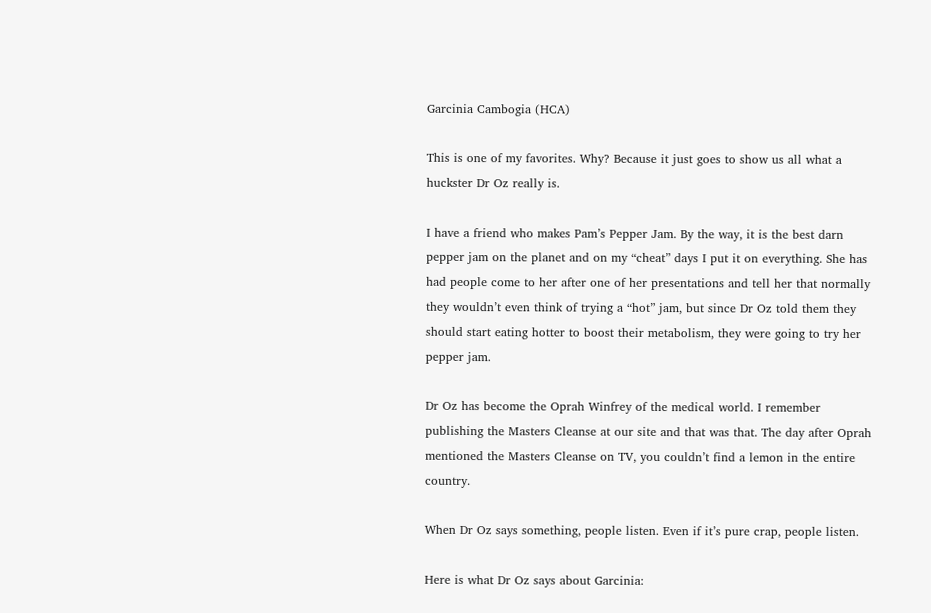Garcinia Cambogia (HCA)

This is one of my favorites. Why? Because it just goes to show us all what a huckster Dr Oz really is.

I have a friend who makes Pam’s Pepper Jam. By the way, it is the best darn pepper jam on the planet and on my “cheat” days I put it on everything. She has had people come to her after one of her presentations and tell her that normally they wouldn’t even think of trying a “hot” jam, but since Dr Oz told them they should start eating hotter to boost their metabolism, they were going to try her pepper jam.

Dr Oz has become the Oprah Winfrey of the medical world. I remember publishing the Masters Cleanse at our site and that was that. The day after Oprah mentioned the Masters Cleanse on TV, you couldn’t find a lemon in the entire country.

When Dr Oz says something, people listen. Even if it’s pure crap, people listen.

Here is what Dr Oz says about Garcinia: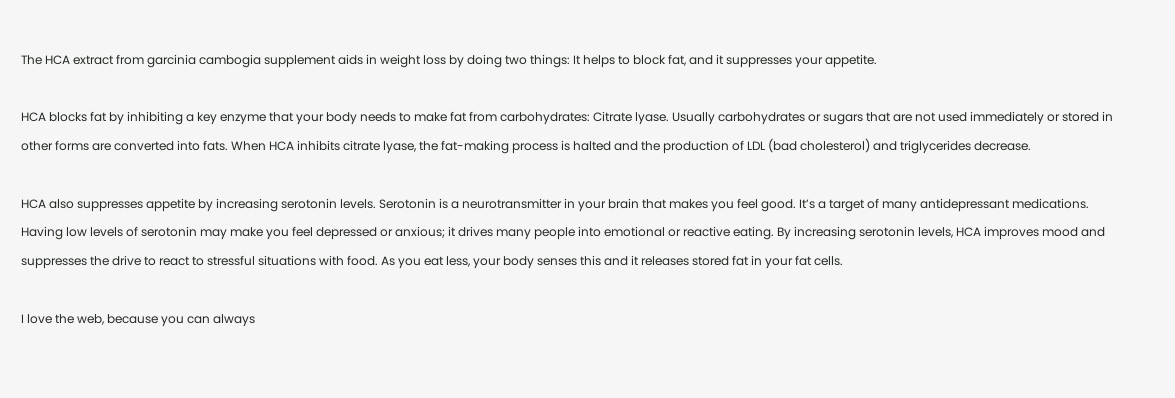The HCA extract from garcinia cambogia supplement aids in weight loss by doing two things: It helps to block fat, and it suppresses your appetite.

HCA blocks fat by inhibiting a key enzyme that your body needs to make fat from carbohydrates: Citrate lyase. Usually carbohydrates or sugars that are not used immediately or stored in other forms are converted into fats. When HCA inhibits citrate lyase, the fat-making process is halted and the production of LDL (bad cholesterol) and triglycerides decrease.

HCA also suppresses appetite by increasing serotonin levels. Serotonin is a neurotransmitter in your brain that makes you feel good. It’s a target of many antidepressant medications. Having low levels of serotonin may make you feel depressed or anxious; it drives many people into emotional or reactive eating. By increasing serotonin levels, HCA improves mood and suppresses the drive to react to stressful situations with food. As you eat less, your body senses this and it releases stored fat in your fat cells.

I love the web, because you can always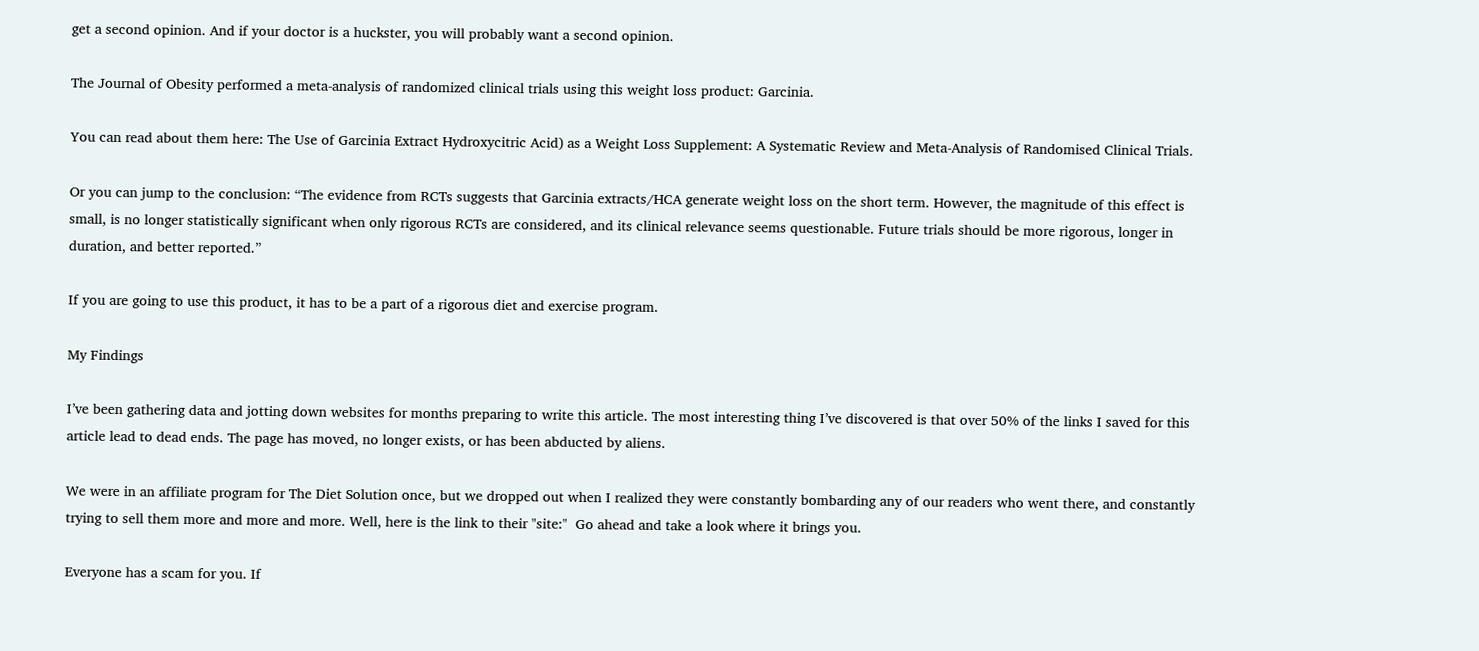get a second opinion. And if your doctor is a huckster, you will probably want a second opinion.

The Journal of Obesity performed a meta-analysis of randomized clinical trials using this weight loss product: Garcinia.

You can read about them here: The Use of Garcinia Extract Hydroxycitric Acid) as a Weight Loss Supplement: A Systematic Review and Meta-Analysis of Randomised Clinical Trials.

Or you can jump to the conclusion: “The evidence from RCTs suggests that Garcinia extracts/HCA generate weight loss on the short term. However, the magnitude of this effect is small, is no longer statistically significant when only rigorous RCTs are considered, and its clinical relevance seems questionable. Future trials should be more rigorous, longer in duration, and better reported.”

If you are going to use this product, it has to be a part of a rigorous diet and exercise program.

My Findings

I’ve been gathering data and jotting down websites for months preparing to write this article. The most interesting thing I’ve discovered is that over 50% of the links I saved for this article lead to dead ends. The page has moved, no longer exists, or has been abducted by aliens.

We were in an affiliate program for The Diet Solution once, but we dropped out when I realized they were constantly bombarding any of our readers who went there, and constantly trying to sell them more and more and more. Well, here is the link to their "site:"  Go ahead and take a look where it brings you.

Everyone has a scam for you. If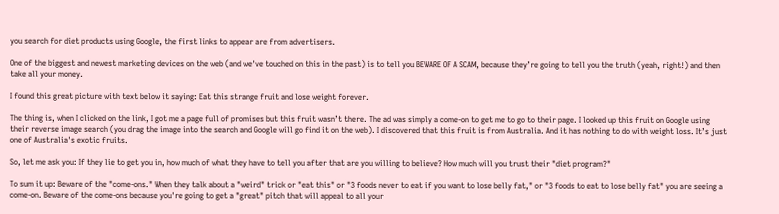you search for diet products using Google, the first links to appear are from advertisers.

One of the biggest and newest marketing devices on the web (and we've touched on this in the past) is to tell you BEWARE OF A SCAM, because they’re going to tell you the truth (yeah, right!) and then take all your money.

I found this great picture with text below it saying: Eat this strange fruit and lose weight forever.

The thing is, when I clicked on the link, I got me a page full of promises but this fruit wasn’t there. The ad was simply a come-on to get me to go to their page. I looked up this fruit on Google using their reverse image search (you drag the image into the search and Google will go find it on the web). I discovered that this fruit is from Australia. And it has nothing to do with weight loss. It’s just one of Australia's exotic fruits.

So, let me ask you: If they lie to get you in, how much of what they have to tell you after that are you willing to believe? How much will you trust their "diet program?"

To sum it up: Beware of the "come-ons." When they talk about a "weird" trick or "eat this" or "3 foods never to eat if you want to lose belly fat," or "3 foods to eat to lose belly fat" you are seeing a come-on. Beware of the come-ons because you're going to get a "great" pitch that will appeal to all your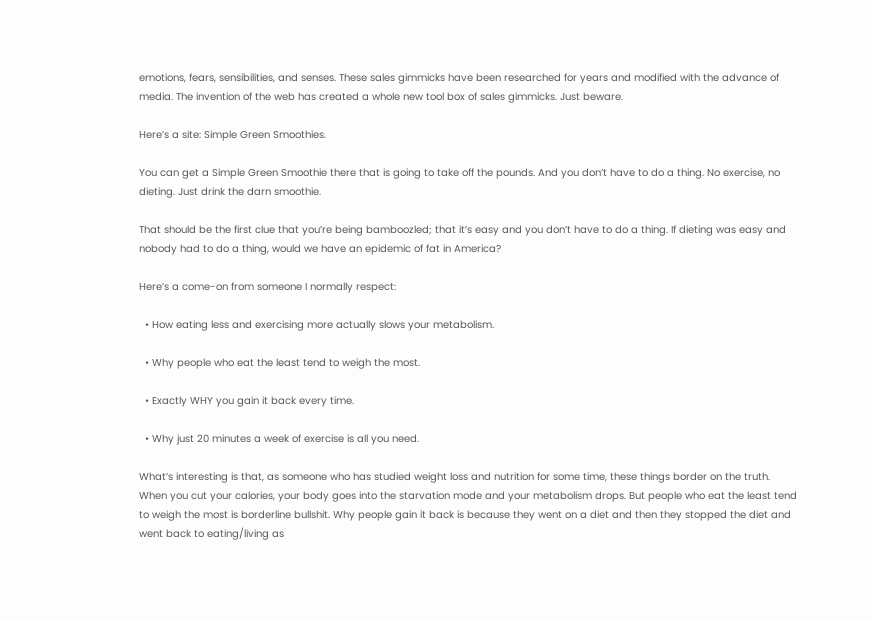emotions, fears, sensibilities, and senses. These sales gimmicks have been researched for years and modified with the advance of media. The invention of the web has created a whole new tool box of sales gimmicks. Just beware.

Here’s a site: Simple Green Smoothies.

You can get a Simple Green Smoothie there that is going to take off the pounds. And you don’t have to do a thing. No exercise, no dieting. Just drink the darn smoothie.

That should be the first clue that you’re being bamboozled; that it’s easy and you don’t have to do a thing. If dieting was easy and nobody had to do a thing, would we have an epidemic of fat in America?

Here’s a come-on from someone I normally respect:

  • How eating less and exercising more actually slows your metabolism.

  • Why people who eat the least tend to weigh the most.

  • Exactly WHY you gain it back every time.

  • Why just 20 minutes a week of exercise is all you need.

What’s interesting is that, as someone who has studied weight loss and nutrition for some time, these things border on the truth. When you cut your calories, your body goes into the starvation mode and your metabolism drops. But people who eat the least tend to weigh the most is borderline bullshit. Why people gain it back is because they went on a diet and then they stopped the diet and went back to eating/living as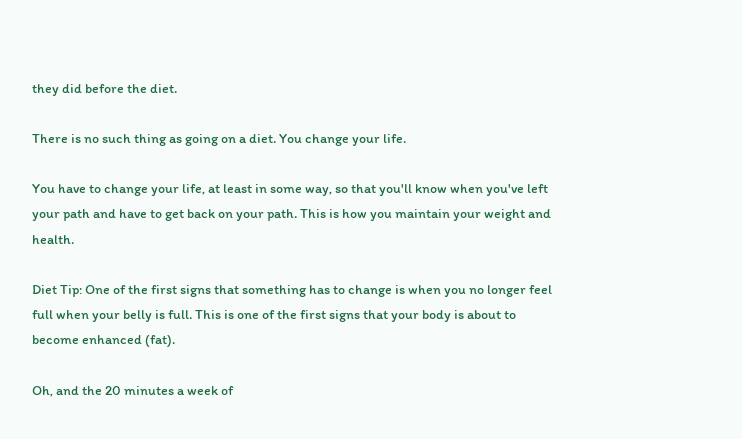they did before the diet.

There is no such thing as going on a diet. You change your life.

You have to change your life, at least in some way, so that you'll know when you've left your path and have to get back on your path. This is how you maintain your weight and health.

Diet Tip: One of the first signs that something has to change is when you no longer feel full when your belly is full. This is one of the first signs that your body is about to become enhanced (fat).

Oh, and the 20 minutes a week of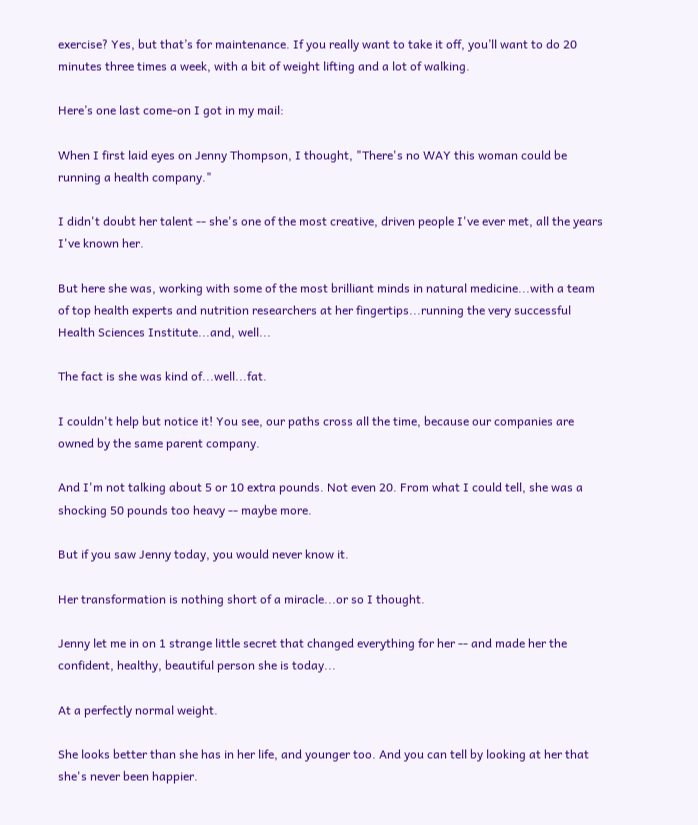exercise? Yes, but that’s for maintenance. If you really want to take it off, you’ll want to do 20 minutes three times a week, with a bit of weight lifting and a lot of walking.

Here’s one last come-on I got in my mail:

When I first laid eyes on Jenny Thompson, I thought, "There's no WAY this woman could be running a health company."

I didn't doubt her talent -- she's one of the most creative, driven people I've ever met, all the years I've known her.

But here she was, working with some of the most brilliant minds in natural medicine...with a team of top health experts and nutrition researchers at her fingertips...running the very successful Health Sciences Institute...and, well...

The fact is she was kind of...well...fat.

I couldn't help but notice it! You see, our paths cross all the time, because our companies are owned by the same parent company.

And I'm not talking about 5 or 10 extra pounds. Not even 20. From what I could tell, she was a shocking 50 pounds too heavy -- maybe more.

But if you saw Jenny today, you would never know it.

Her transformation is nothing short of a miracle...or so I thought.

Jenny let me in on 1 strange little secret that changed everything for her -- and made her the confident, healthy, beautiful person she is today...

At a perfectly normal weight.

She looks better than she has in her life, and younger too. And you can tell by looking at her that she's never been happier.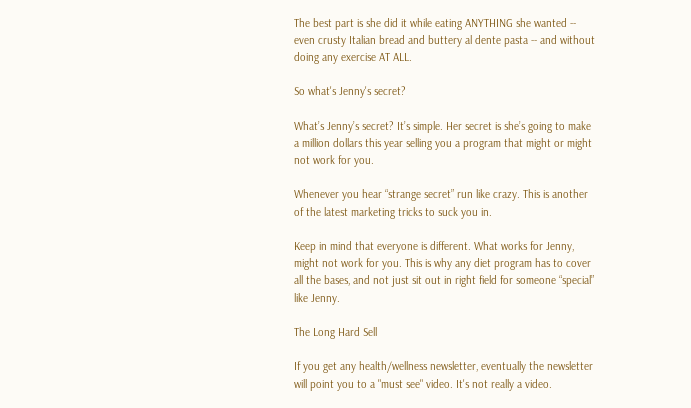The best part is she did it while eating ANYTHING she wanted -- even crusty Italian bread and buttery al dente pasta -- and without doing any exercise AT ALL.

So what's Jenny's secret?

What’s Jenny’s secret? It’s simple. Her secret is she’s going to make a million dollars this year selling you a program that might or might not work for you.

Whenever you hear “strange secret” run like crazy. This is another of the latest marketing tricks to suck you in.

Keep in mind that everyone is different. What works for Jenny, might not work for you. This is why any diet program has to cover all the bases, and not just sit out in right field for someone “special” like Jenny.

The Long Hard Sell

If you get any health/wellness newsletter, eventually the newsletter will point you to a "must see" video. It's not really a video.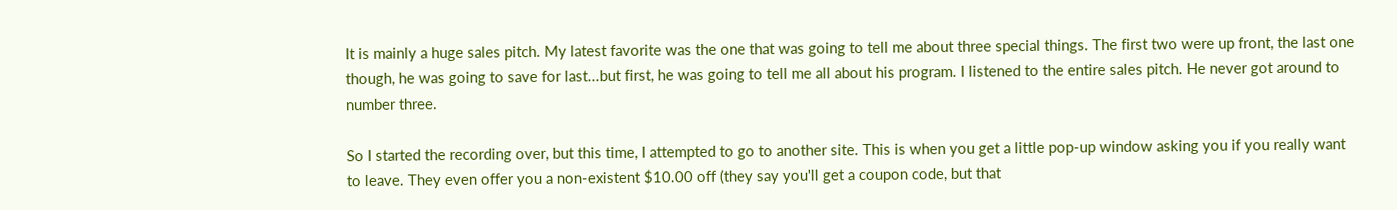It is mainly a huge sales pitch. My latest favorite was the one that was going to tell me about three special things. The first two were up front, the last one though, he was going to save for last...but first, he was going to tell me all about his program. I listened to the entire sales pitch. He never got around to number three.

So I started the recording over, but this time, I attempted to go to another site. This is when you get a little pop-up window asking you if you really want to leave. They even offer you a non-existent $10.00 off (they say you'll get a coupon code, but that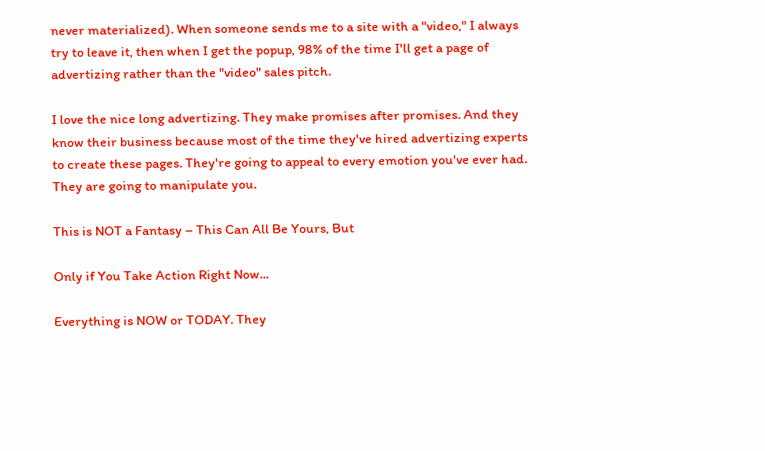never materialized). When someone sends me to a site with a "video," I always try to leave it, then when I get the popup, 98% of the time I'll get a page of advertizing rather than the "video" sales pitch.

I love the nice long advertizing. They make promises after promises. And they know their business because most of the time they've hired advertizing experts to create these pages. They're going to appeal to every emotion you've ever had. They are going to manipulate you.

This is NOT a Fantasy – This Can All Be Yours, But

Only if You Take Action Right Now...

Everything is NOW or TODAY. They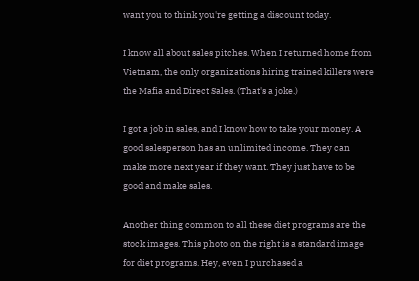want you to think you're getting a discount today.

I know all about sales pitches. When I returned home from Vietnam, the only organizations hiring trained killers were the Mafia and Direct Sales. (That's a joke.)

I got a job in sales, and I know how to take your money. A good salesperson has an unlimited income. They can make more next year if they want. They just have to be good and make sales.

Another thing common to all these diet programs are the stock images. This photo on the right is a standard image for diet programs. Hey, even I purchased a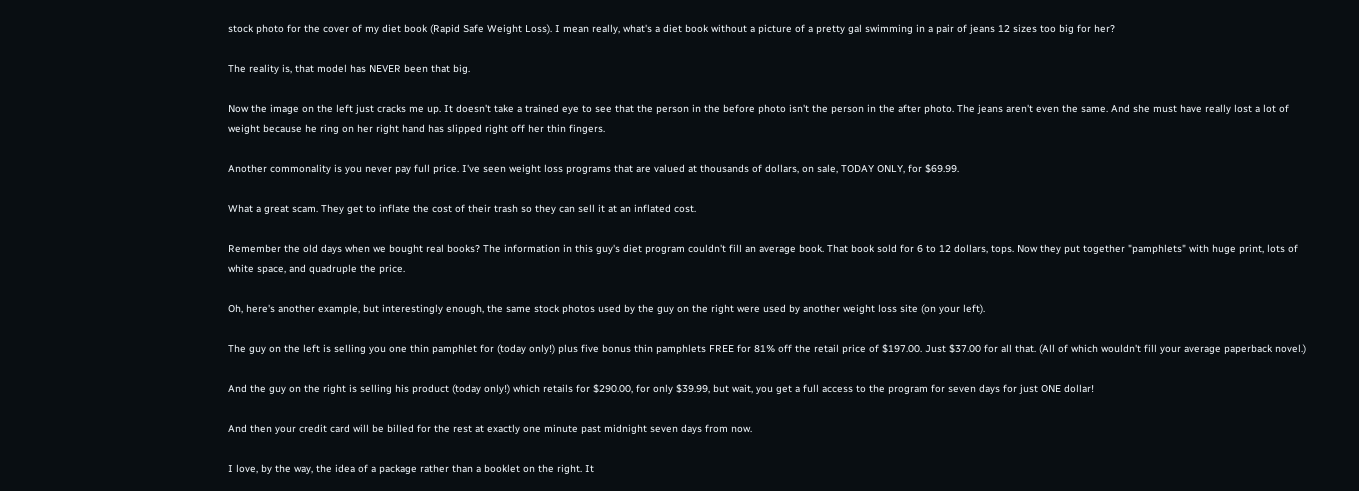stock photo for the cover of my diet book (Rapid Safe Weight Loss). I mean really, what's a diet book without a picture of a pretty gal swimming in a pair of jeans 12 sizes too big for her?

The reality is, that model has NEVER been that big.

Now the image on the left just cracks me up. It doesn't take a trained eye to see that the person in the before photo isn't the person in the after photo. The jeans aren't even the same. And she must have really lost a lot of weight because he ring on her right hand has slipped right off her thin fingers.

Another commonality is you never pay full price. I've seen weight loss programs that are valued at thousands of dollars, on sale, TODAY ONLY, for $69.99.

What a great scam. They get to inflate the cost of their trash so they can sell it at an inflated cost.

Remember the old days when we bought real books? The information in this guy's diet program couldn't fill an average book. That book sold for 6 to 12 dollars, tops. Now they put together "pamphlets" with huge print, lots of white space, and quadruple the price.

Oh, here's another example, but interestingly enough, the same stock photos used by the guy on the right were used by another weight loss site (on your left).

The guy on the left is selling you one thin pamphlet for (today only!) plus five bonus thin pamphlets FREE for 81% off the retail price of $197.00. Just $37.00 for all that. (All of which wouldn't fill your average paperback novel.)

And the guy on the right is selling his product (today only!) which retails for $290.00, for only $39.99, but wait, you get a full access to the program for seven days for just ONE dollar!

And then your credit card will be billed for the rest at exactly one minute past midnight seven days from now.

I love, by the way, the idea of a package rather than a booklet on the right. It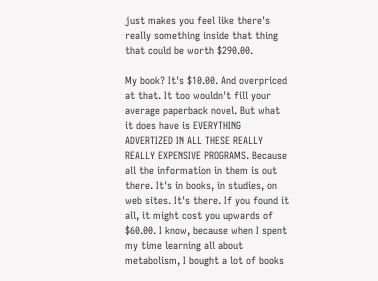just makes you feel like there's really something inside that thing that could be worth $290.00.

My book? It's $10.00. And overpriced at that. It too wouldn't fill your average paperback novel. But what it does have is EVERYTHING ADVERTIZED IN ALL THESE REALLY REALLY EXPENSIVE PROGRAMS. Because all the information in them is out there. It's in books, in studies, on web sites. It's there. If you found it all, it might cost you upwards of $60.00. I know, because when I spent my time learning all about metabolism, I bought a lot of books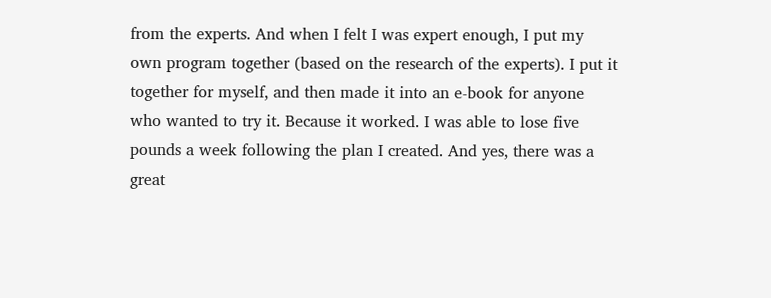from the experts. And when I felt I was expert enough, I put my own program together (based on the research of the experts). I put it together for myself, and then made it into an e-book for anyone who wanted to try it. Because it worked. I was able to lose five pounds a week following the plan I created. And yes, there was a great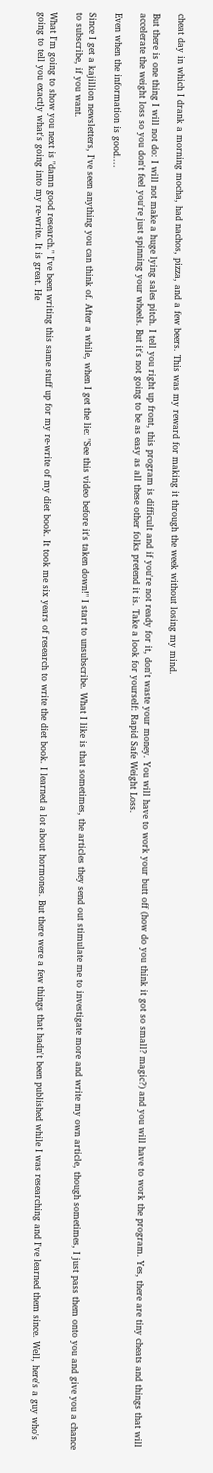cheat day in which I drank a morning mocha, had nachos, pizza, and a few beers. This was my reward for making it through the week without losing my mind.

But there is one thing I will not do: I will not make a huge lying sales pitch. I tell you right up front, this program is difficult and if you're not ready for it, don't waste your money. You will have to work your butt off (how do you think it got so small? magic?) and you will have to work the program. Yes, there are tiny cheats and things that will accelerate the weight loss so you don't feel you're just spinning your wheels. But it's not going to be as easy as all these other folks pretend it is. Take a look for yourself: Rapid Safe Weight Loss.

Even when the information is good....

Since I get a kajillion newsletters, I've seen anything you can think of. After a while, when I get the lie: "See this video before it's taken down!" I start to unsubscribe. What I like is that sometimes, the articles they send out stimulate me to investigate more and write my own article, though sometimes, I just pass them onto you and give you a chance to subscribe, if you want.

What I'm going to show you next is "damn good research." I've been writing this same stuff up for my re-write of my diet book. It took me six years of research to write the diet book. I learned a lot about hormones. But there were a few things that hadn't been published while I was researching and I've learned them since. Well, here's a guy who's going to tell you exactly what's going into my re-write. It is great. He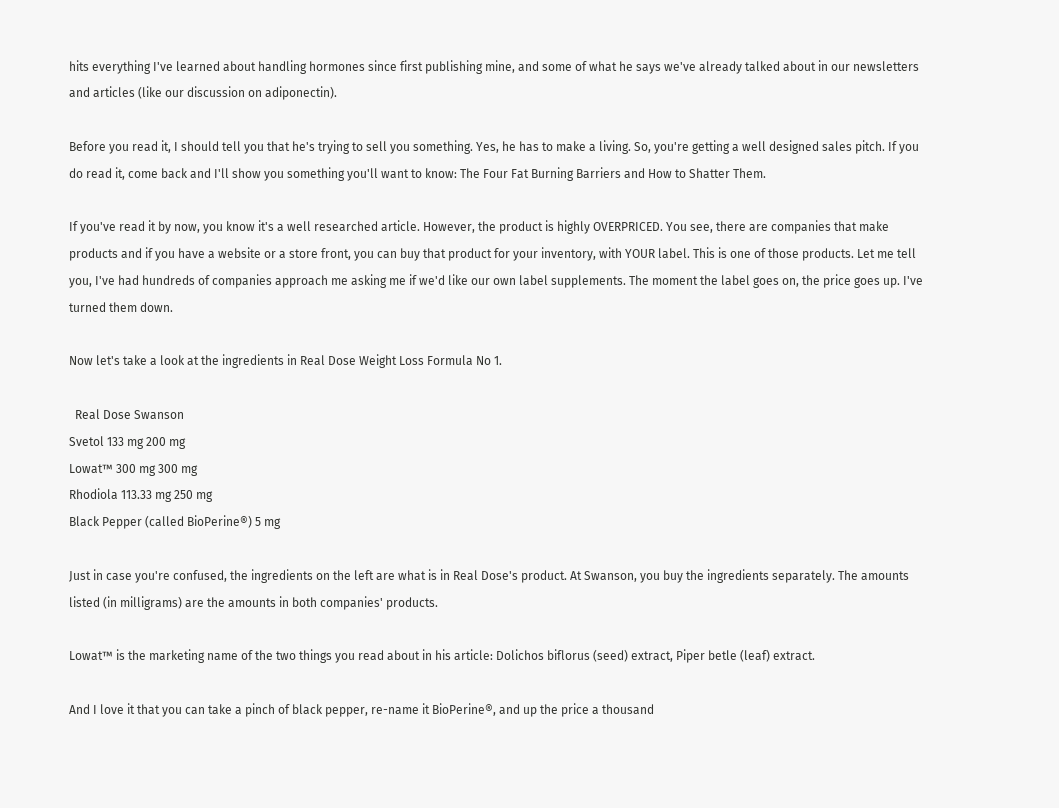hits everything I've learned about handling hormones since first publishing mine, and some of what he says we've already talked about in our newsletters and articles (like our discussion on adiponectin).

Before you read it, I should tell you that he's trying to sell you something. Yes, he has to make a living. So, you're getting a well designed sales pitch. If you do read it, come back and I'll show you something you'll want to know: The Four Fat Burning Barriers and How to Shatter Them.

If you've read it by now, you know it's a well researched article. However, the product is highly OVERPRICED. You see, there are companies that make products and if you have a website or a store front, you can buy that product for your inventory, with YOUR label. This is one of those products. Let me tell you, I've had hundreds of companies approach me asking me if we'd like our own label supplements. The moment the label goes on, the price goes up. I've turned them down.

Now let's take a look at the ingredients in Real Dose Weight Loss Formula No 1.

  Real Dose Swanson
Svetol 133 mg 200 mg
Lowat™ 300 mg 300 mg
Rhodiola 113.33 mg 250 mg
Black Pepper (called BioPerine®) 5 mg

Just in case you're confused, the ingredients on the left are what is in Real Dose's product. At Swanson, you buy the ingredients separately. The amounts listed (in milligrams) are the amounts in both companies' products.

Lowat™ is the marketing name of the two things you read about in his article: Dolichos biflorus (seed) extract, Piper betle (leaf) extract.

And I love it that you can take a pinch of black pepper, re-name it BioPerine®, and up the price a thousand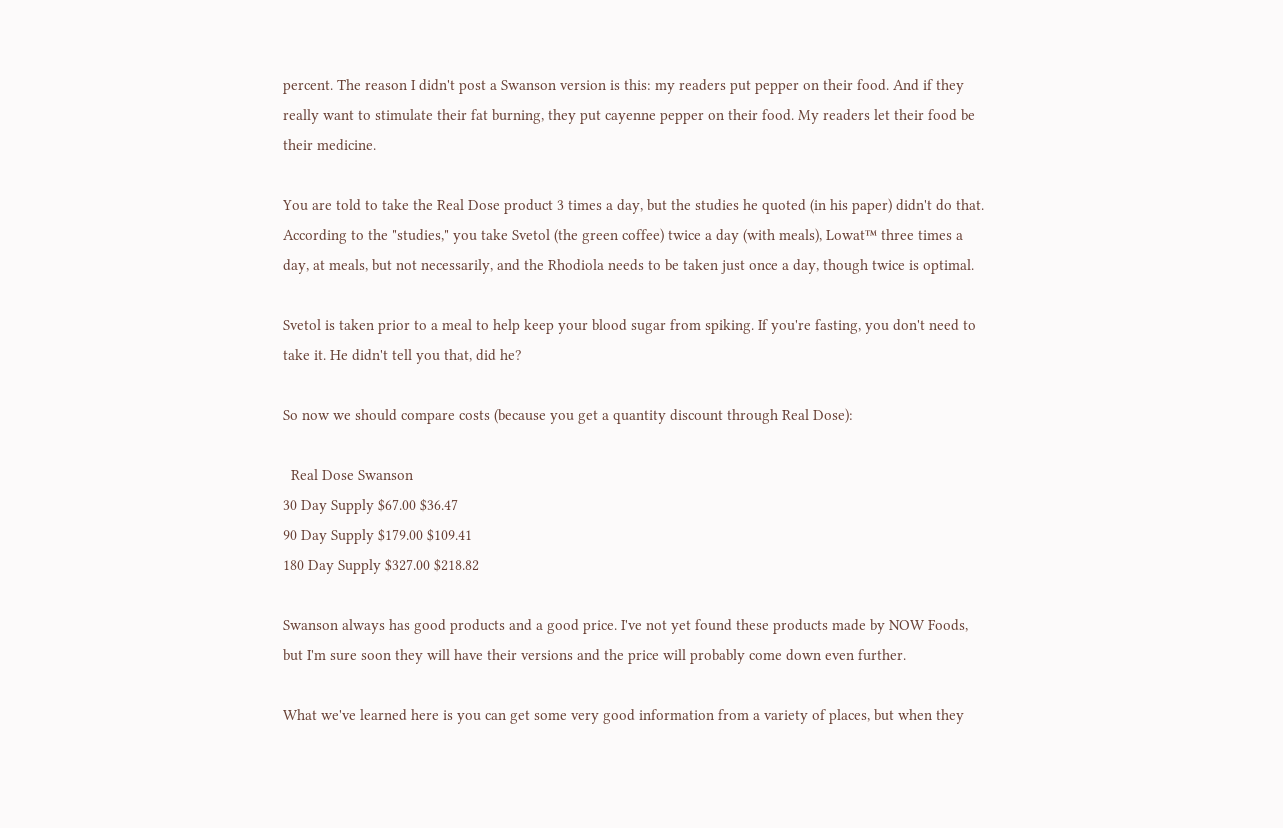percent. The reason I didn't post a Swanson version is this: my readers put pepper on their food. And if they really want to stimulate their fat burning, they put cayenne pepper on their food. My readers let their food be their medicine.

You are told to take the Real Dose product 3 times a day, but the studies he quoted (in his paper) didn't do that. According to the "studies," you take Svetol (the green coffee) twice a day (with meals), Lowat™ three times a day, at meals, but not necessarily, and the Rhodiola needs to be taken just once a day, though twice is optimal.

Svetol is taken prior to a meal to help keep your blood sugar from spiking. If you're fasting, you don't need to take it. He didn't tell you that, did he?

So now we should compare costs (because you get a quantity discount through Real Dose):

  Real Dose Swanson
30 Day Supply $67.00 $36.47
90 Day Supply $179.00 $109.41
180 Day Supply $327.00 $218.82

Swanson always has good products and a good price. I've not yet found these products made by NOW Foods, but I'm sure soon they will have their versions and the price will probably come down even further.

What we've learned here is you can get some very good information from a variety of places, but when they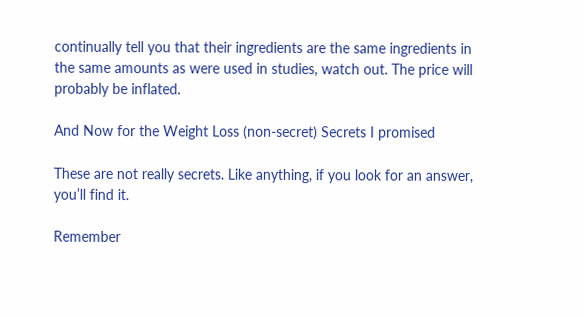continually tell you that their ingredients are the same ingredients in the same amounts as were used in studies, watch out. The price will probably be inflated.

And Now for the Weight Loss (non-secret) Secrets I promised

These are not really secrets. Like anything, if you look for an answer, you’ll find it.

Remember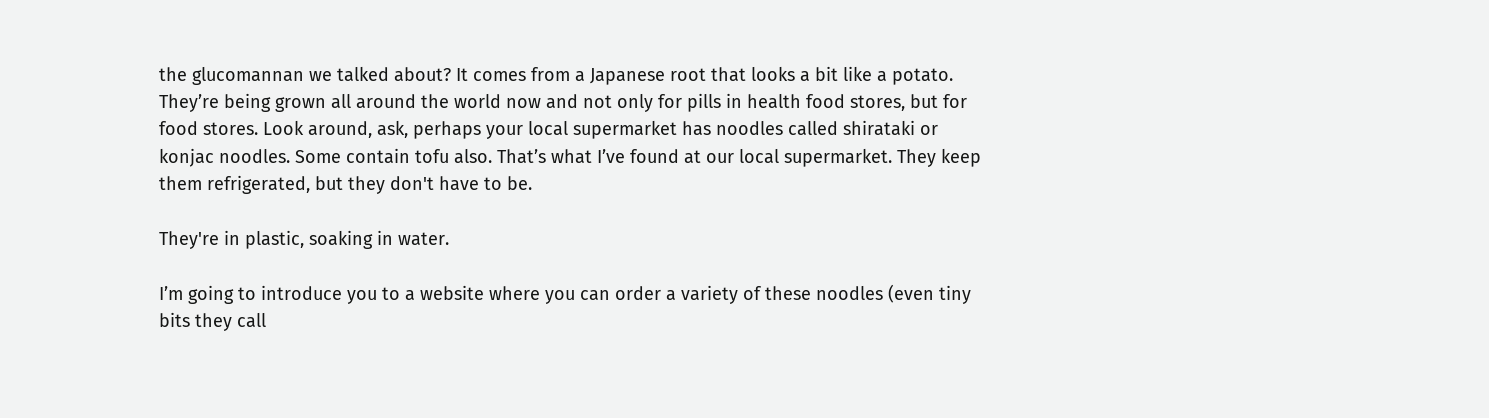the glucomannan we talked about? It comes from a Japanese root that looks a bit like a potato. They’re being grown all around the world now and not only for pills in health food stores, but for food stores. Look around, ask, perhaps your local supermarket has noodles called shirataki or konjac noodles. Some contain tofu also. That’s what I’ve found at our local supermarket. They keep them refrigerated, but they don't have to be.

They're in plastic, soaking in water.

I’m going to introduce you to a website where you can order a variety of these noodles (even tiny bits they call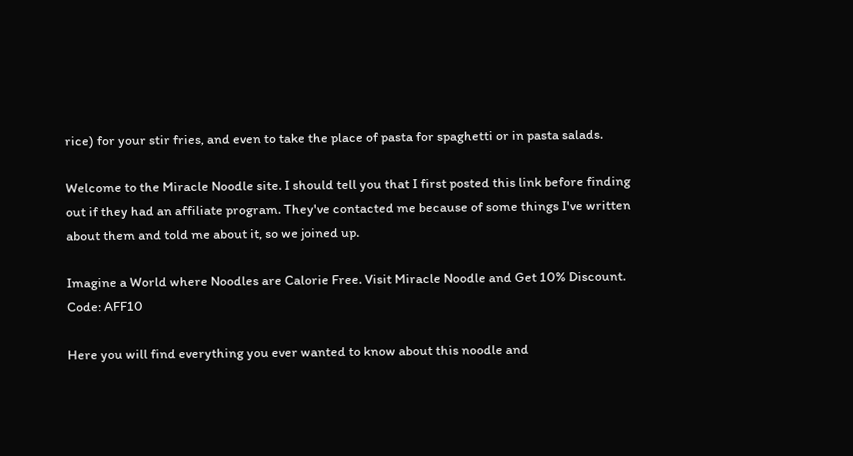rice) for your stir fries, and even to take the place of pasta for spaghetti or in pasta salads.

Welcome to the Miracle Noodle site. I should tell you that I first posted this link before finding out if they had an affiliate program. They've contacted me because of some things I've written about them and told me about it, so we joined up.

Imagine a World where Noodles are Calorie Free. Visit Miracle Noodle and Get 10% Discount. Code: AFF10

Here you will find everything you ever wanted to know about this noodle and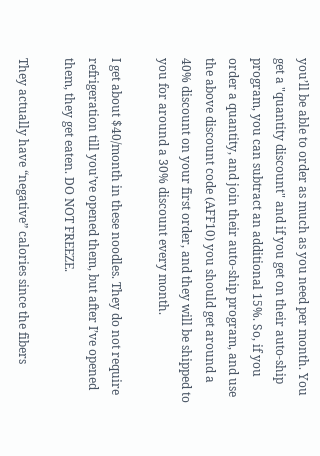you’ll be able to order as much as you need per month. You get a "quantity discount" and if you get on their auto-ship program, you can subtract an additional 15%. So, if you order a quantity, and join their auto-ship program, and use the above discount code (AFF10) you should get around a 40% discount on your first order, and they will be shipped to you for around a 30% discount every month.

I get about $40/month in these noodles. They do not require refrigeration till you’ve opened them, but after I’ve opened them, they get eaten. DO NOT FREEZE.

They actually have “negative” calories since the fibers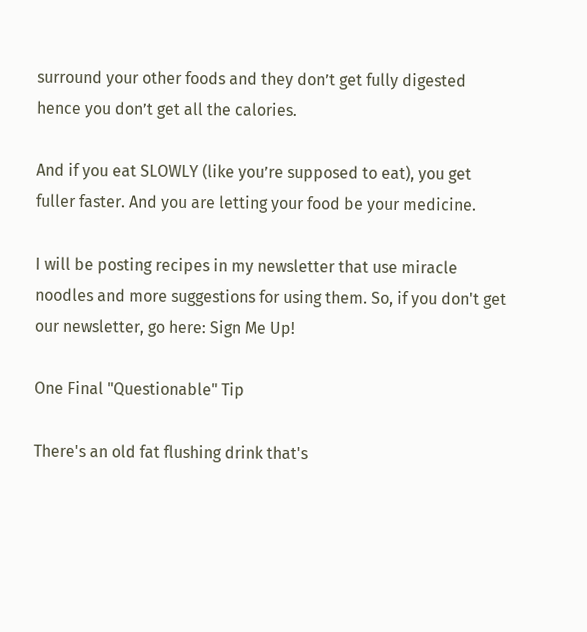surround your other foods and they don’t get fully digested hence you don’t get all the calories.

And if you eat SLOWLY (like you’re supposed to eat), you get fuller faster. And you are letting your food be your medicine.

I will be posting recipes in my newsletter that use miracle noodles and more suggestions for using them. So, if you don't get our newsletter, go here: Sign Me Up!

One Final "Questionable" Tip

There's an old fat flushing drink that's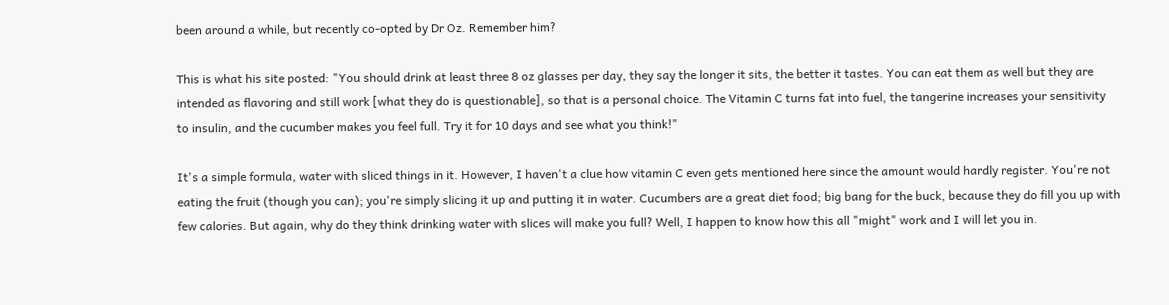been around a while, but recently co-opted by Dr Oz. Remember him?

This is what his site posted: "You should drink at least three 8 oz glasses per day, they say the longer it sits, the better it tastes. You can eat them as well but they are intended as flavoring and still work [what they do is questionable], so that is a personal choice. The Vitamin C turns fat into fuel, the tangerine increases your sensitivity to insulin, and the cucumber makes you feel full. Try it for 10 days and see what you think!"

It's a simple formula, water with sliced things in it. However, I haven't a clue how vitamin C even gets mentioned here since the amount would hardly register. You're not eating the fruit (though you can); you're simply slicing it up and putting it in water. Cucumbers are a great diet food; big bang for the buck, because they do fill you up with few calories. But again, why do they think drinking water with slices will make you full? Well, I happen to know how this all "might" work and I will let you in.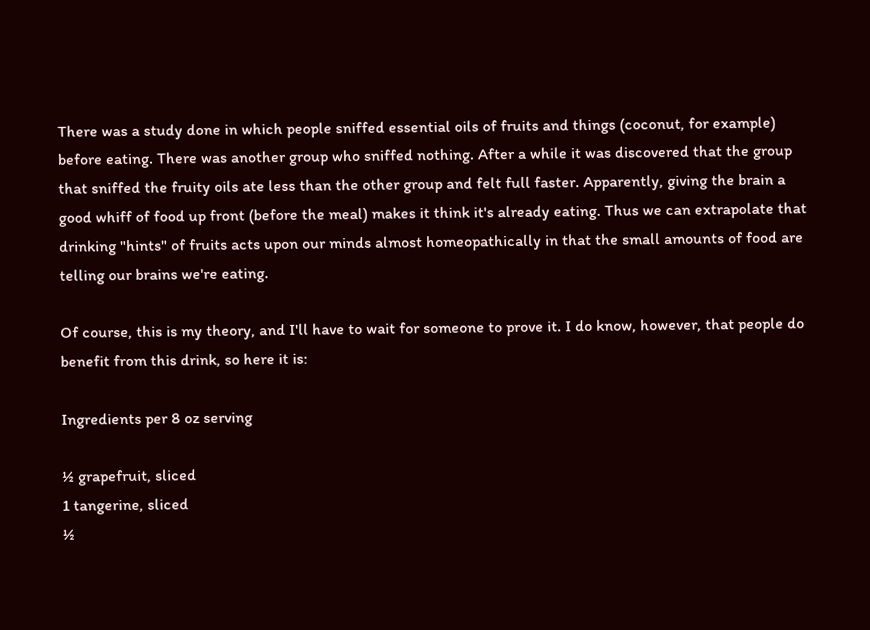There was a study done in which people sniffed essential oils of fruits and things (coconut, for example) before eating. There was another group who sniffed nothing. After a while it was discovered that the group that sniffed the fruity oils ate less than the other group and felt full faster. Apparently, giving the brain a good whiff of food up front (before the meal) makes it think it's already eating. Thus we can extrapolate that drinking "hints" of fruits acts upon our minds almost homeopathically in that the small amounts of food are telling our brains we're eating.

Of course, this is my theory, and I'll have to wait for someone to prove it. I do know, however, that people do benefit from this drink, so here it is:

Ingredients per 8 oz serving

½ grapefruit, sliced
1 tangerine, sliced
½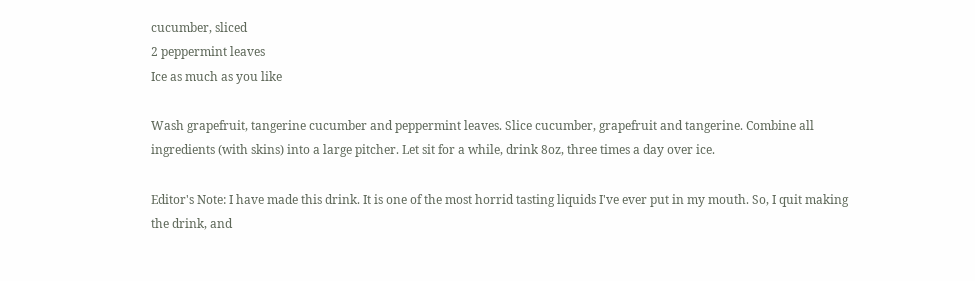cucumber, sliced
2 peppermint leaves
Ice as much as you like

Wash grapefruit, tangerine cucumber and peppermint leaves. Slice cucumber, grapefruit and tangerine. Combine all ingredients (with skins) into a large pitcher. Let sit for a while, drink 8oz, three times a day over ice.

Editor's Note: I have made this drink. It is one of the most horrid tasting liquids I've ever put in my mouth. So, I quit making the drink, and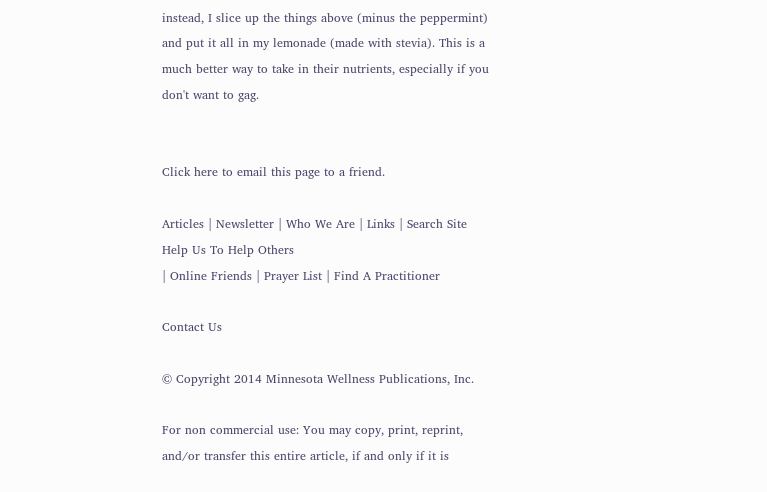instead, I slice up the things above (minus the peppermint) and put it all in my lemonade (made with stevia). This is a much better way to take in their nutrients, especially if you don't want to gag.


Click here to email this page to a friend.

Articles | Newsletter | Who We Are | Links | Search Site
Help Us To Help Others
| Online Friends | Prayer List | Find A Practitioner

Contact Us

© Copyright 2014 Minnesota Wellness Publications, Inc.

For non commercial use: You may copy, print, reprint, and/or transfer this entire article, if and only if it is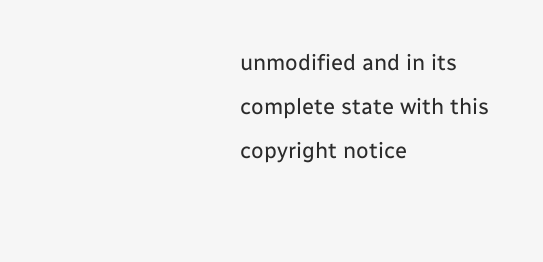unmodified and in its complete state with this copyright notice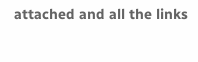attached and all the links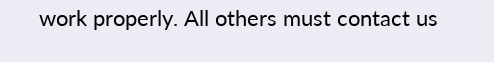work properly. All others must contact us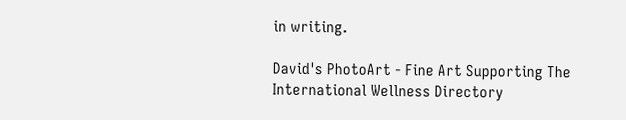in writing.

David's PhotoArt - Fine Art Supporting The International Wellness Directory